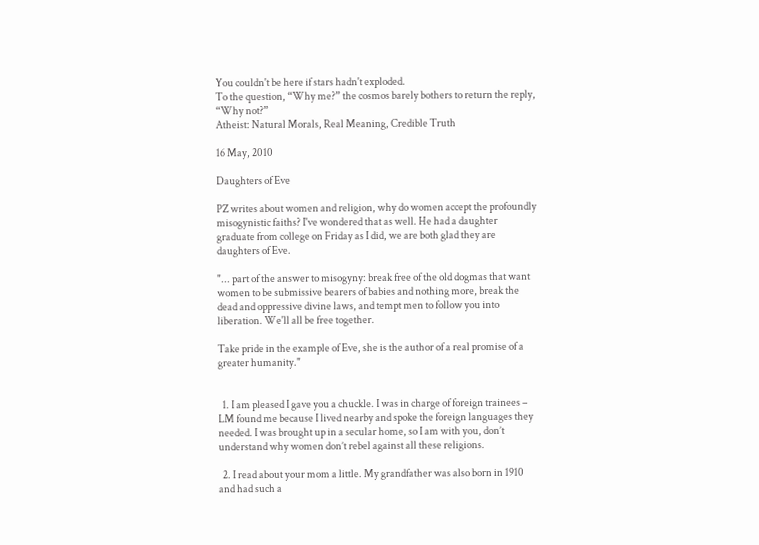You couldn't be here if stars hadn't exploded.
To the question, “Why me?” the cosmos barely bothers to return the reply, “Why not?”
Atheist: Natural Morals, Real Meaning, Credible Truth

16 May, 2010

Daughters of Eve

PZ writes about women and religion, why do women accept the profoundly misogynistic faiths? I've wondered that as well. He had a daughter graduate from college on Friday as I did, we are both glad they are daughters of Eve.

"... part of the answer to misogyny: break free of the old dogmas that want women to be submissive bearers of babies and nothing more, break the dead and oppressive divine laws, and tempt men to follow you into liberation. We'll all be free together.

Take pride in the example of Eve, she is the author of a real promise of a greater humanity."


  1. I am pleased I gave you a chuckle. I was in charge of foreign trainees – LM found me because I lived nearby and spoke the foreign languages they needed. I was brought up in a secular home, so I am with you, don’t understand why women don’t rebel against all these religions.

  2. I read about your mom a little. My grandfather was also born in 1910 and had such a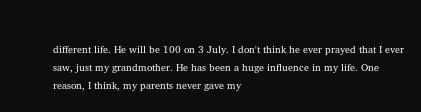different life. He will be 100 on 3 July. I don't think he ever prayed that I ever saw, just my grandmother. He has been a huge influence in my life. One reason, I think, my parents never gave my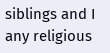siblings and I any religious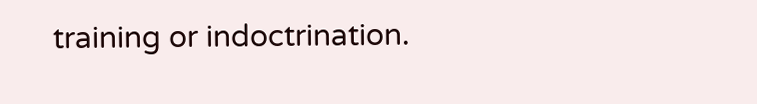training or indoctrination.